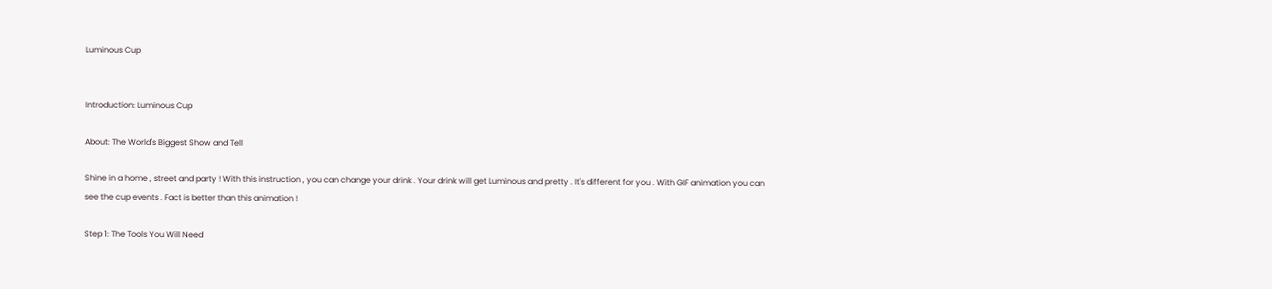Luminous Cup


Introduction: Luminous Cup

About: The World's Biggest Show and Tell

Shine in a home , street and party ! With this instruction , you can change your drink . Your drink will get Luminous and pretty . It's different for you . With GIF animation you can see the cup events . Fact is better than this animation !

Step 1: The Tools You Will Need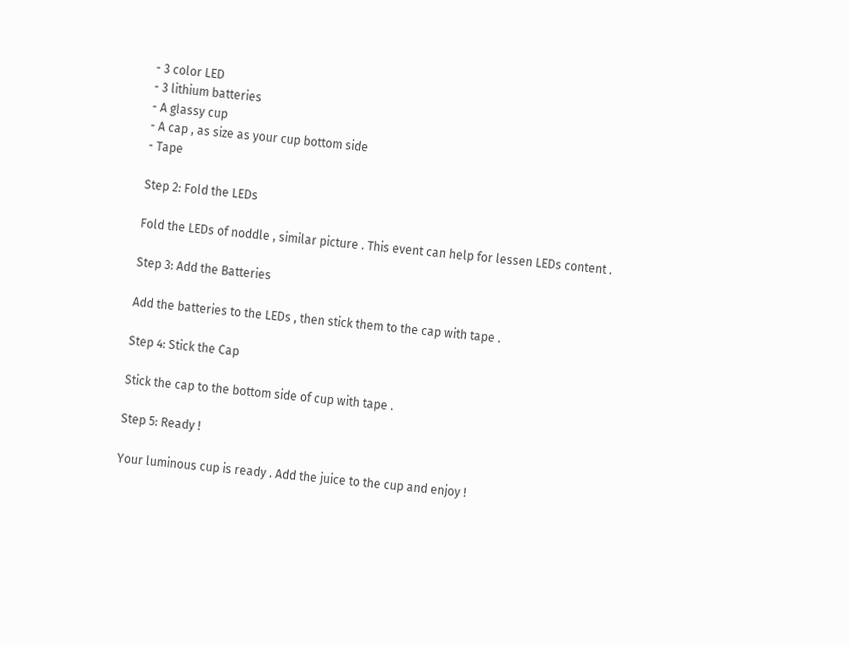- 3 color LED
- 3 lithium batteries
- A glassy cup
- A cap , as size as your cup bottom side
- Tape

Step 2: Fold the LEDs

Fold the LEDs of noddle , similar picture . This event can help for lessen LEDs content .

Step 3: Add the Batteries

Add the batteries to the LEDs , then stick them to the cap with tape .

Step 4: Stick the Cap

Stick the cap to the bottom side of cup with tape .

Step 5: Ready !

Your luminous cup is ready . Add the juice to the cup and enjoy !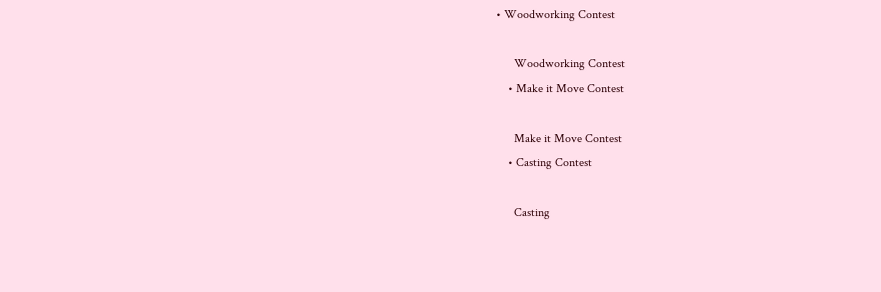• Woodworking Contest

      Woodworking Contest
    • Make it Move Contest

      Make it Move Contest
    • Casting Contest

      Casting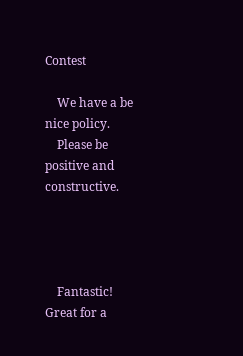Contest

    We have a be nice policy.
    Please be positive and constructive.




    Fantastic! Great for a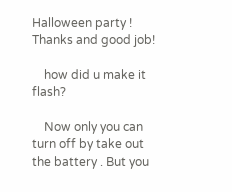Halloween party ! Thanks and good job!

    how did u make it flash?

    Now only you can turn off by take out the battery . But you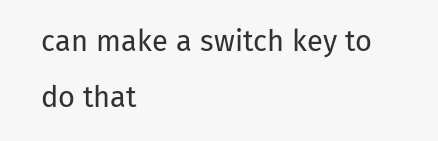can make a switch key to do that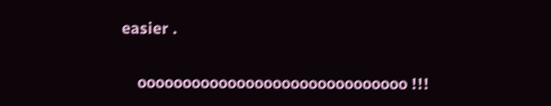easier .

    oooooooooooooooooooooooooooooo !!!